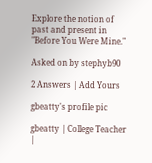Explore the notion of past and present in "Before You Were Mine."

Asked on by stephyb90

2 Answers | Add Yours

gbeatty's profile pic

gbeatty | College Teacher |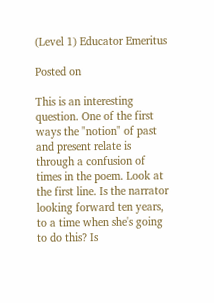(Level 1) Educator Emeritus

Posted on

This is an interesting question. One of the first ways the "notion" of past and present relate is through a confusion of times in the poem. Look at the first line. Is the narrator looking forward ten years, to a time when she's going to do this? Is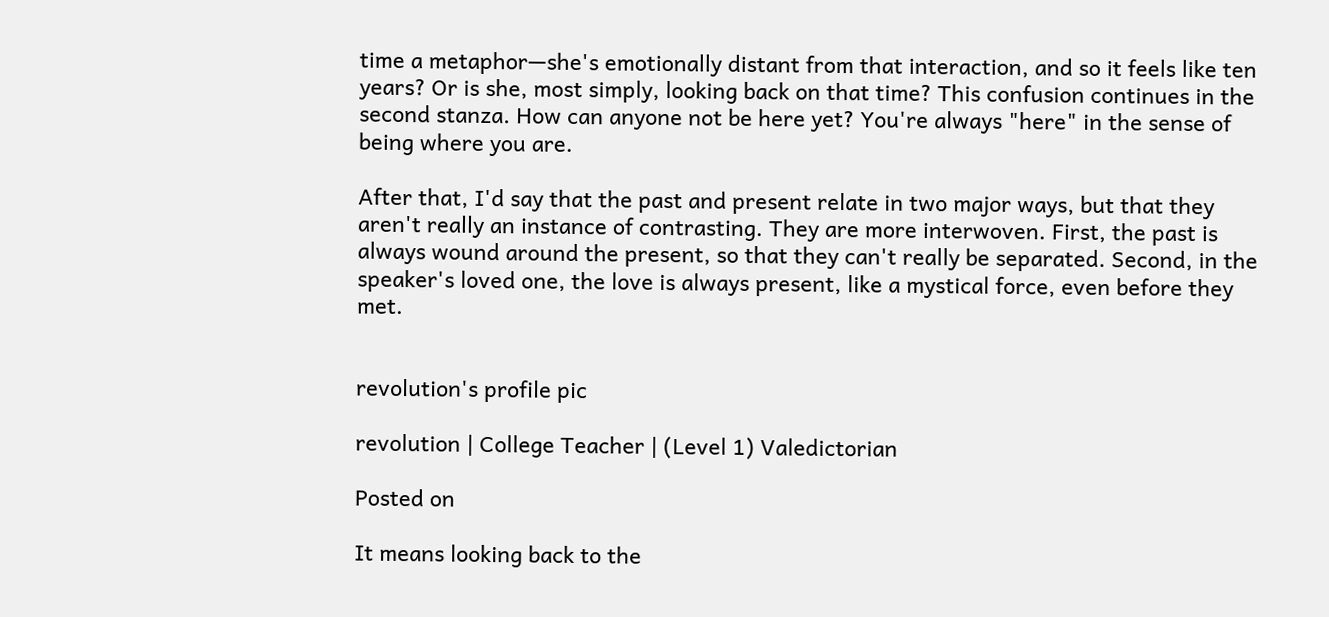time a metaphor—she's emotionally distant from that interaction, and so it feels like ten years? Or is she, most simply, looking back on that time? This confusion continues in the second stanza. How can anyone not be here yet? You're always "here" in the sense of being where you are.

After that, I'd say that the past and present relate in two major ways, but that they aren't really an instance of contrasting. They are more interwoven. First, the past is always wound around the present, so that they can't really be separated. Second, in the speaker's loved one, the love is always present, like a mystical force, even before they met.


revolution's profile pic

revolution | College Teacher | (Level 1) Valedictorian

Posted on

It means looking back to the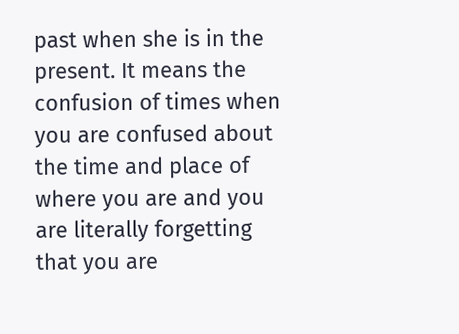past when she is in the present. It means the confusion of times when you are confused about the time and place of where you are and you are literally forgetting that you are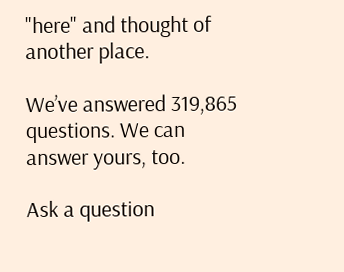"here" and thought of another place.

We’ve answered 319,865 questions. We can answer yours, too.

Ask a question